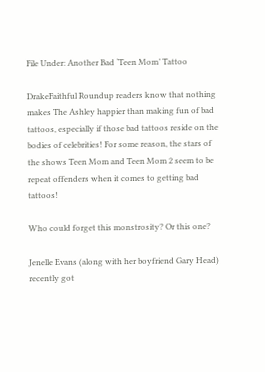File Under: Another Bad ‘Teen Mom’ Tattoo

DrakeFaithful Roundup readers know that nothing makes The Ashley happier than making fun of bad tattoos, especially if those bad tattoos reside on the bodies of celebrities! For some reason, the stars of the shows Teen Mom and Teen Mom 2 seem to be repeat offenders when it comes to getting bad tattoos!

Who could forget this monstrosity? Or this one?

Jenelle Evans (along with her boyfriend Gary Head) recently got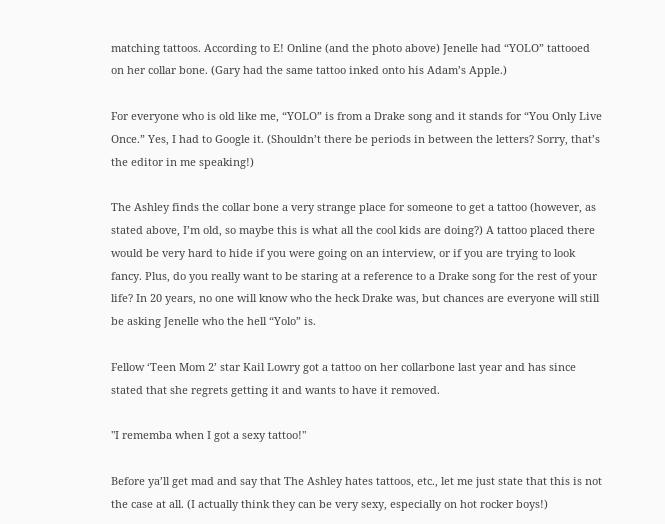matching tattoos. According to E! Online (and the photo above) Jenelle had “YOLO” tattooed on her collar bone. (Gary had the same tattoo inked onto his Adam’s Apple.)

For everyone who is old like me, “YOLO” is from a Drake song and it stands for “You Only Live Once.” Yes, I had to Google it. (Shouldn’t there be periods in between the letters? Sorry, that’s the editor in me speaking!)

The Ashley finds the collar bone a very strange place for someone to get a tattoo (however, as stated above, I’m old, so maybe this is what all the cool kids are doing?) A tattoo placed there would be very hard to hide if you were going on an interview, or if you are trying to look fancy. Plus, do you really want to be staring at a reference to a Drake song for the rest of your life? In 20 years, no one will know who the heck Drake was, but chances are everyone will still be asking Jenelle who the hell “Yolo” is.

Fellow ‘Teen Mom 2’ star Kail Lowry got a tattoo on her collarbone last year and has since stated that she regrets getting it and wants to have it removed.

"I rememba when I got a sexy tattoo!"

Before ya’ll get mad and say that The Ashley hates tattoos, etc., let me just state that this is not the case at all. (I actually think they can be very sexy, especially on hot rocker boys!)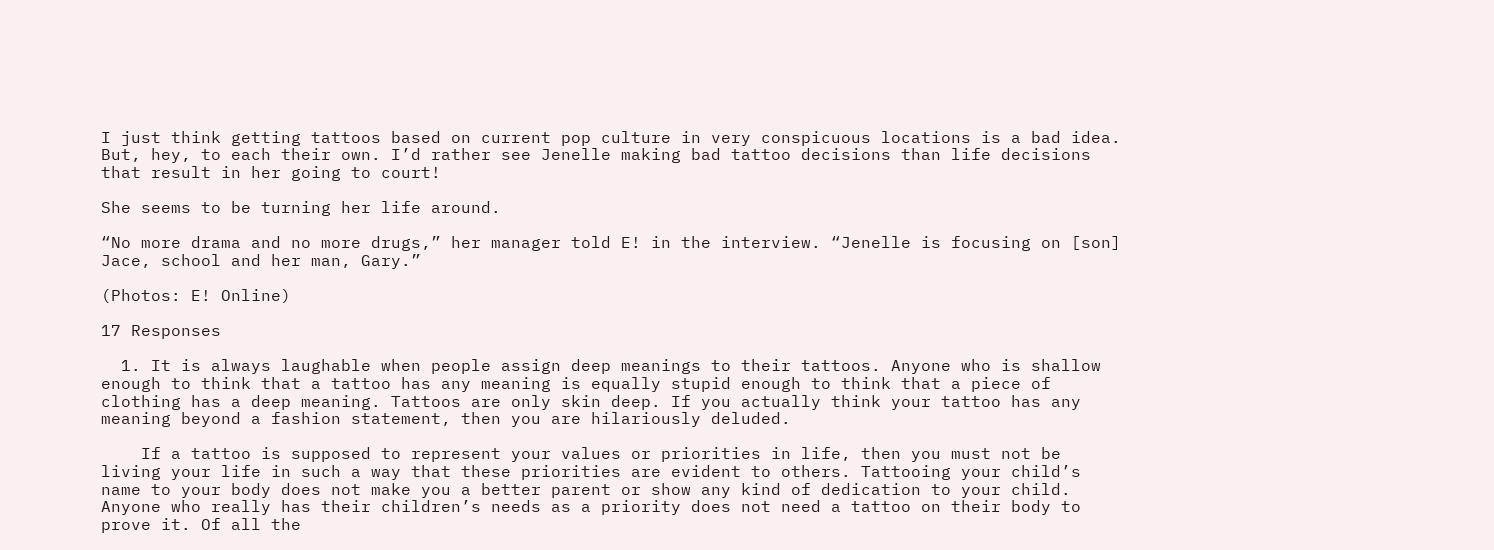I just think getting tattoos based on current pop culture in very conspicuous locations is a bad idea. But, hey, to each their own. I’d rather see Jenelle making bad tattoo decisions than life decisions that result in her going to court!

She seems to be turning her life around.

“No more drama and no more drugs,” her manager told E! in the interview. “Jenelle is focusing on [son] Jace, school and her man, Gary.”

(Photos: E! Online)

17 Responses

  1. It is always laughable when people assign deep meanings to their tattoos. Anyone who is shallow enough to think that a tattoo has any meaning is equally stupid enough to think that a piece of clothing has a deep meaning. Tattoos are only skin deep. If you actually think your tattoo has any meaning beyond a fashion statement, then you are hilariously deluded.

    If a tattoo is supposed to represent your values or priorities in life, then you must not be living your life in such a way that these priorities are evident to others. Tattooing your child’s name to your body does not make you a better parent or show any kind of dedication to your child. Anyone who really has their children’s needs as a priority does not need a tattoo on their body to prove it. Of all the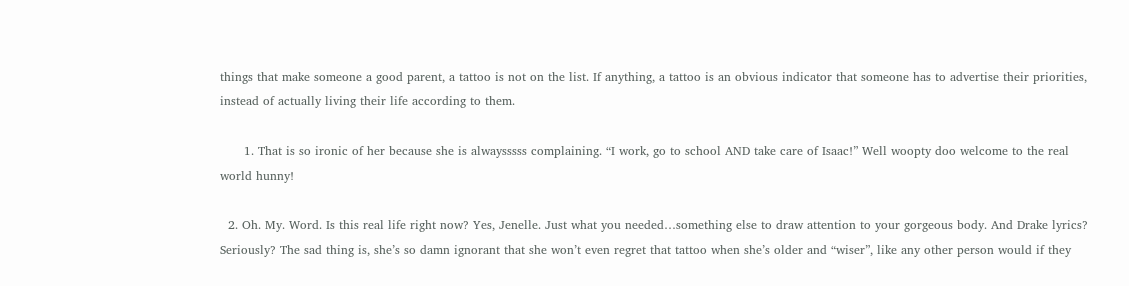things that make someone a good parent, a tattoo is not on the list. If anything, a tattoo is an obvious indicator that someone has to advertise their priorities, instead of actually living their life according to them.

      1. That is so ironic of her because she is alwaysssss complaining. “I work, go to school AND take care of Isaac!” Well woopty doo welcome to the real world hunny!

  2. Oh. My. Word. Is this real life right now? Yes, Jenelle. Just what you needed…something else to draw attention to your gorgeous body. And Drake lyrics? Seriously? The sad thing is, she’s so damn ignorant that she won’t even regret that tattoo when she’s older and “wiser”, like any other person would if they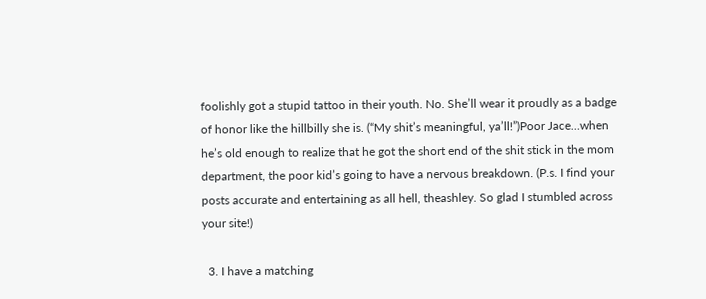foolishly got a stupid tattoo in their youth. No. She’ll wear it proudly as a badge of honor like the hillbilly she is. (“My shit’s meaningful, ya’ll!”)Poor Jace…when he’s old enough to realize that he got the short end of the shit stick in the mom department, the poor kid’s going to have a nervous breakdown. (P.s. I find your posts accurate and entertaining as all hell, theashley. So glad I stumbled across your site!)

  3. I have a matching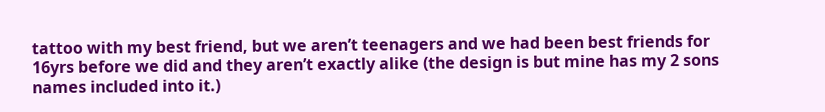tattoo with my best friend, but we aren’t teenagers and we had been best friends for 16yrs before we did and they aren’t exactly alike (the design is but mine has my 2 sons names included into it.)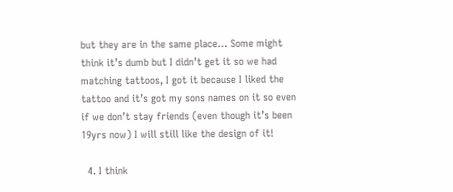but they are in the same place… Some might think it’s dumb but I didn’t get it so we had matching tattoos, I got it because I liked the tattoo and it’s got my sons names on it so even if we don’t stay friends (even though it’s been 19yrs now) I will still like the design of it!

  4. I think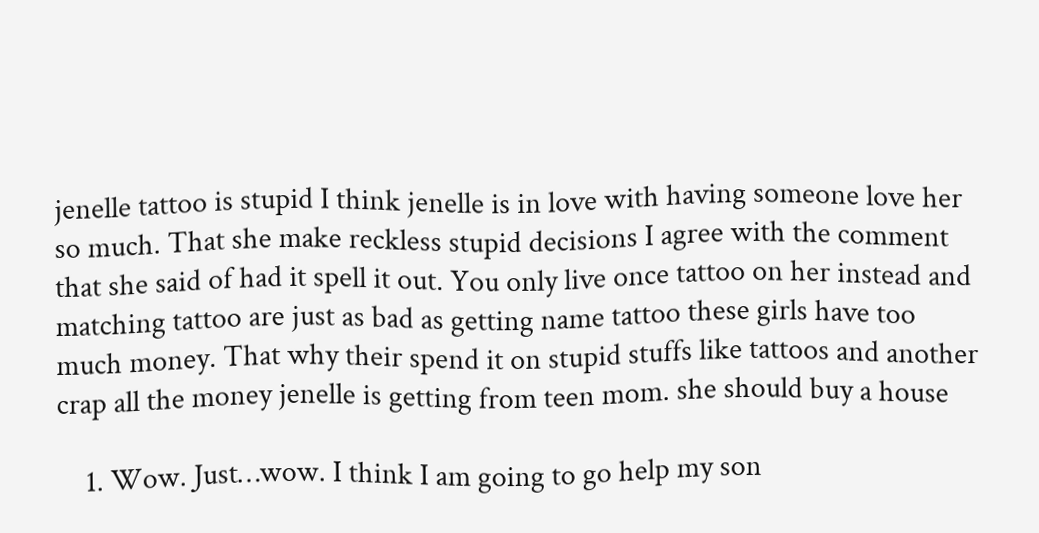jenelle tattoo is stupid I think jenelle is in love with having someone love her so much. That she make reckless stupid decisions I agree with the comment that she said of had it spell it out. You only live once tattoo on her instead and matching tattoo are just as bad as getting name tattoo these girls have too much money. That why their spend it on stupid stuffs like tattoos and another crap all the money jenelle is getting from teen mom. she should buy a house

    1. Wow. Just…wow. I think I am going to go help my son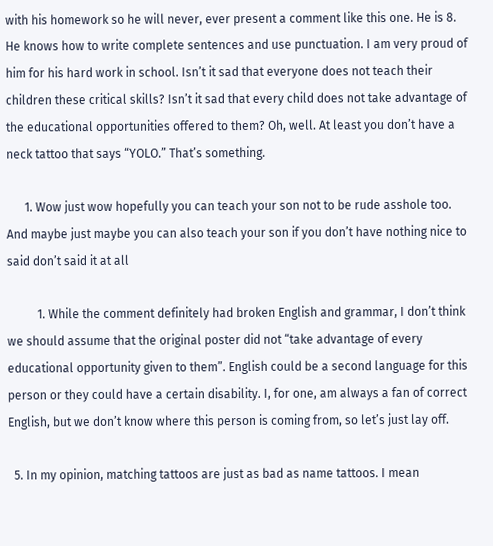with his homework so he will never, ever present a comment like this one. He is 8. He knows how to write complete sentences and use punctuation. I am very proud of him for his hard work in school. Isn’t it sad that everyone does not teach their children these critical skills? Isn’t it sad that every child does not take advantage of the educational opportunities offered to them? Oh, well. At least you don’t have a neck tattoo that says “YOLO.” That’s something.

      1. Wow just wow hopefully you can teach your son not to be rude asshole too. And maybe just maybe you can also teach your son if you don’t have nothing nice to said don’t said it at all

          1. While the comment definitely had broken English and grammar, I don’t think we should assume that the original poster did not “take advantage of every educational opportunity given to them”. English could be a second language for this person or they could have a certain disability. I, for one, am always a fan of correct English, but we don’t know where this person is coming from, so let’s just lay off.

  5. In my opinion, matching tattoos are just as bad as name tattoos. I mean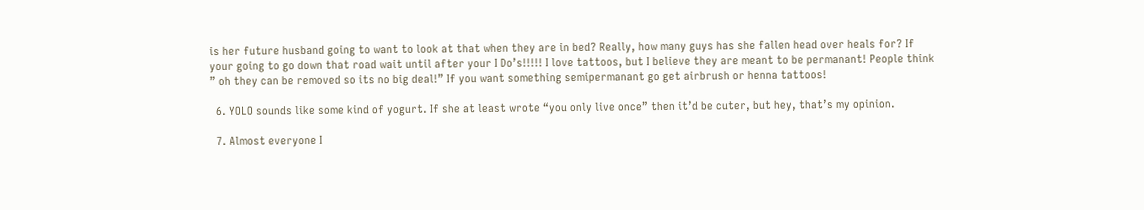is her future husband going to want to look at that when they are in bed? Really, how many guys has she fallen head over heals for? If your going to go down that road wait until after your I Do’s!!!!! I love tattoos, but I believe they are meant to be permanant! People think ” oh they can be removed so its no big deal!” If you want something semipermanant go get airbrush or henna tattoos!

  6. YOLO sounds like some kind of yogurt. If she at least wrote “you only live once” then it’d be cuter, but hey, that’s my opinion.

  7. Almost everyone I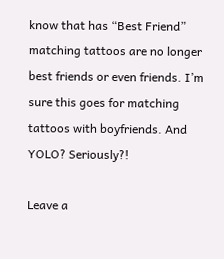know that has “Best Friend” matching tattoos are no longer best friends or even friends. I’m sure this goes for matching tattoos with boyfriends. And YOLO? Seriously?!

Leave a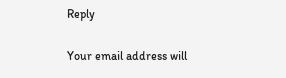Reply

Your email address will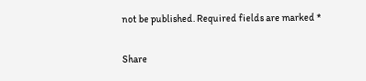not be published. Required fields are marked *

Share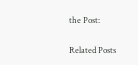the Post:

Related Posts